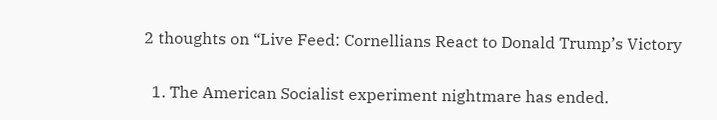2 thoughts on “Live Feed: Cornellians React to Donald Trump’s Victory

  1. The American Socialist experiment nightmare has ended.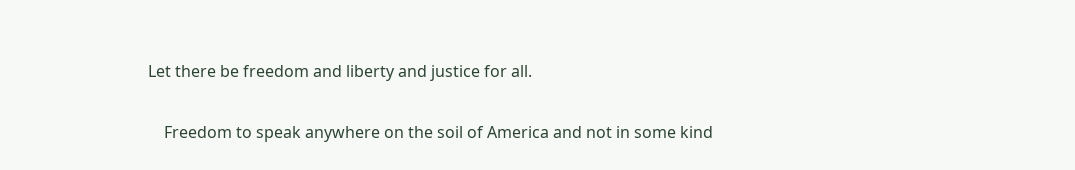Let there be freedom and liberty and justice for all.

    Freedom to speak anywhere on the soil of America and not in some kind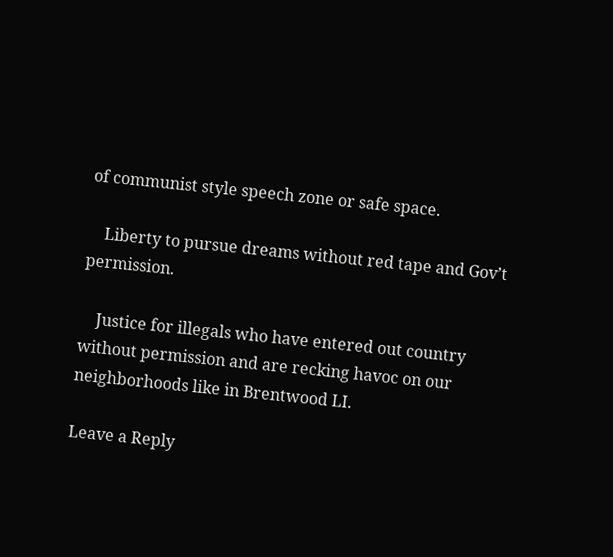of communist style speech zone or safe space.

    Liberty to pursue dreams without red tape and Gov’t permission.

    Justice for illegals who have entered out country without permission and are recking havoc on our neighborhoods like in Brentwood LI.

Leave a Reply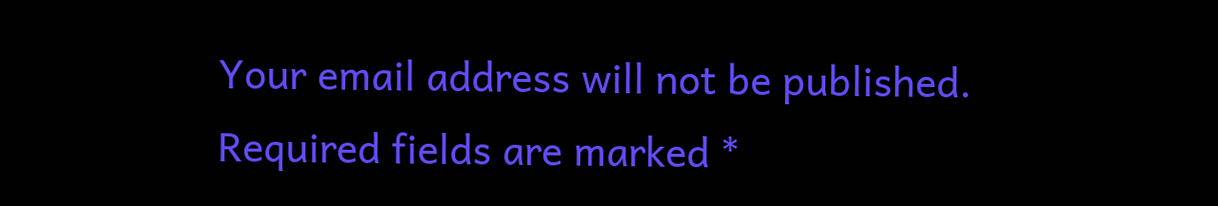Your email address will not be published. Required fields are marked *